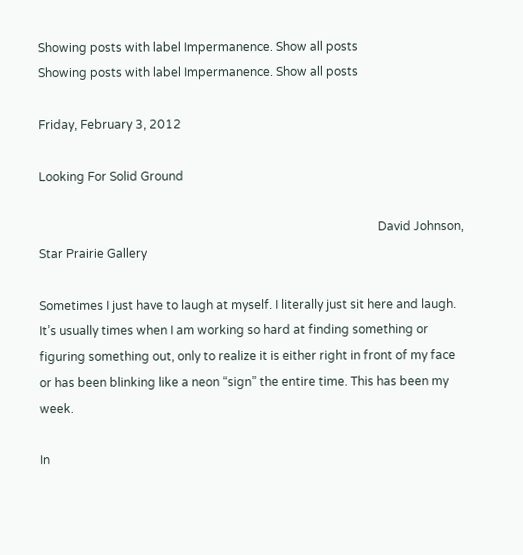Showing posts with label Impermanence. Show all posts
Showing posts with label Impermanence. Show all posts

Friday, February 3, 2012

Looking For Solid Ground

                                                                                                                 David Johnson, Star Prairie Gallery

Sometimes I just have to laugh at myself. I literally just sit here and laugh.  It’s usually times when I am working so hard at finding something or figuring something out, only to realize it is either right in front of my face or has been blinking like a neon “sign” the entire time. This has been my week.

In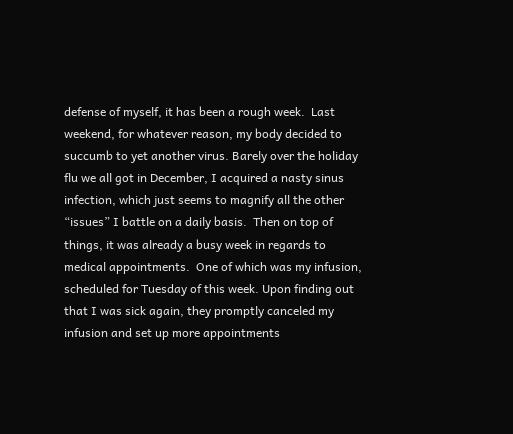defense of myself, it has been a rough week.  Last weekend, for whatever reason, my body decided to succumb to yet another virus. Barely over the holiday flu we all got in December, I acquired a nasty sinus infection, which just seems to magnify all the other “issues” I battle on a daily basis.  Then on top of things, it was already a busy week in regards to medical appointments.  One of which was my infusion, scheduled for Tuesday of this week. Upon finding out that I was sick again, they promptly canceled my infusion and set up more appointments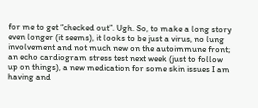for me to get “checked out”. Ugh. So, to make a long story even longer (it seems), it looks to be just a virus, no lung involvement and not much new on the autoimmune front; an echo cardiogram stress test next week (just to follow up on things), a new medication for some skin issues I am having and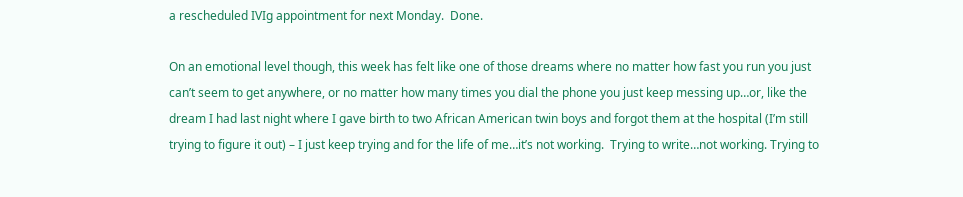a rescheduled IVIg appointment for next Monday.  Done.

On an emotional level though, this week has felt like one of those dreams where no matter how fast you run you just can’t seem to get anywhere, or no matter how many times you dial the phone you just keep messing up…or, like the dream I had last night where I gave birth to two African American twin boys and forgot them at the hospital (I’m still trying to figure it out) – I just keep trying and for the life of me…it’s not working.  Trying to write…not working. Trying to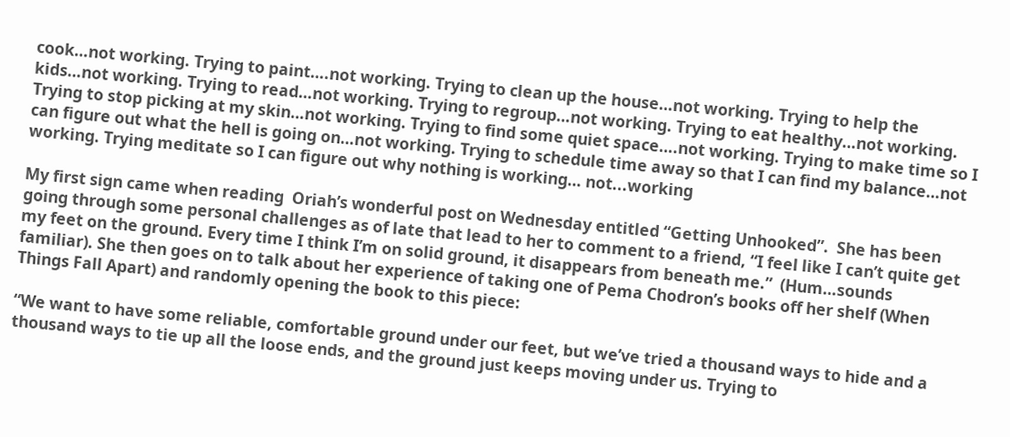cook…not working. Trying to paint….not working. Trying to clean up the house…not working. Trying to help the kids…not working. Trying to read…not working. Trying to regroup…not working. Trying to eat healthy…not working. Trying to stop picking at my skin…not working. Trying to find some quiet space….not working. Trying to make time so I can figure out what the hell is going on…not working. Trying to schedule time away so that I can find my balance…not working. Trying meditate so I can figure out why nothing is working… not...working

My first sign came when reading  Oriah’s wonderful post on Wednesday entitled “Getting Unhooked”.  She has been going through some personal challenges as of late that lead to her to comment to a friend, “I feel like I can’t quite get my feet on the ground. Every time I think I’m on solid ground, it disappears from beneath me.”  (Hum…sounds familiar). She then goes on to talk about her experience of taking one of Pema Chodron’s books off her shelf (When Things Fall Apart) and randomly opening the book to this piece:

“We want to have some reliable, comfortable ground under our feet, but we’ve tried a thousand ways to hide and a thousand ways to tie up all the loose ends, and the ground just keeps moving under us. Trying to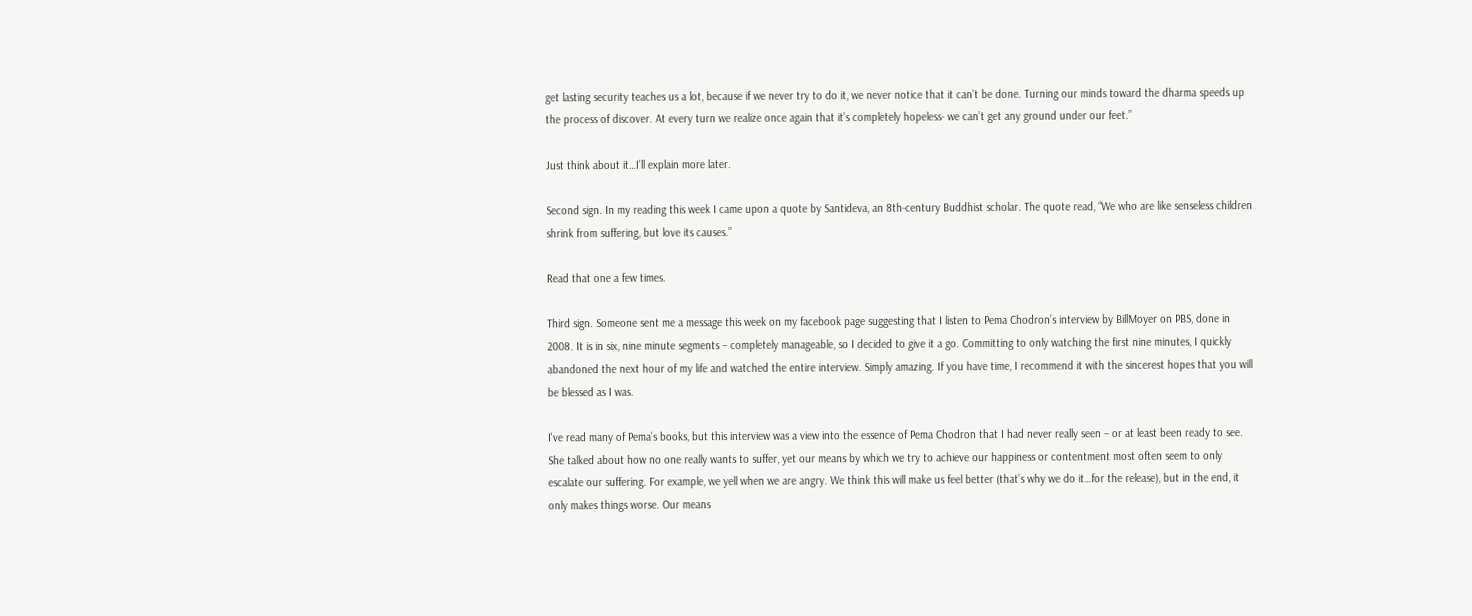get lasting security teaches us a lot, because if we never try to do it, we never notice that it can’t be done. Turning our minds toward the dharma speeds up the process of discover. At every turn we realize once again that it’s completely hopeless- we can’t get any ground under our feet.”

Just think about it…I’ll explain more later.

Second sign. In my reading this week I came upon a quote by Santideva, an 8th-century Buddhist scholar. The quote read, “We who are like senseless children shrink from suffering, but love its causes.”

Read that one a few times.

Third sign. Someone sent me a message this week on my facebook page suggesting that I listen to Pema Chodron’s interview by BillMoyer on PBS, done in 2008. It is in six, nine minute segments – completely manageable, so I decided to give it a go. Committing to only watching the first nine minutes, I quickly abandoned the next hour of my life and watched the entire interview. Simply amazing. If you have time, I recommend it with the sincerest hopes that you will be blessed as I was.

I've read many of Pema’s books, but this interview was a view into the essence of Pema Chodron that I had never really seen – or at least been ready to see.  She talked about how no one really wants to suffer, yet our means by which we try to achieve our happiness or contentment most often seem to only escalate our suffering. For example, we yell when we are angry. We think this will make us feel better (that’s why we do it…for the release), but in the end, it only makes things worse. Our means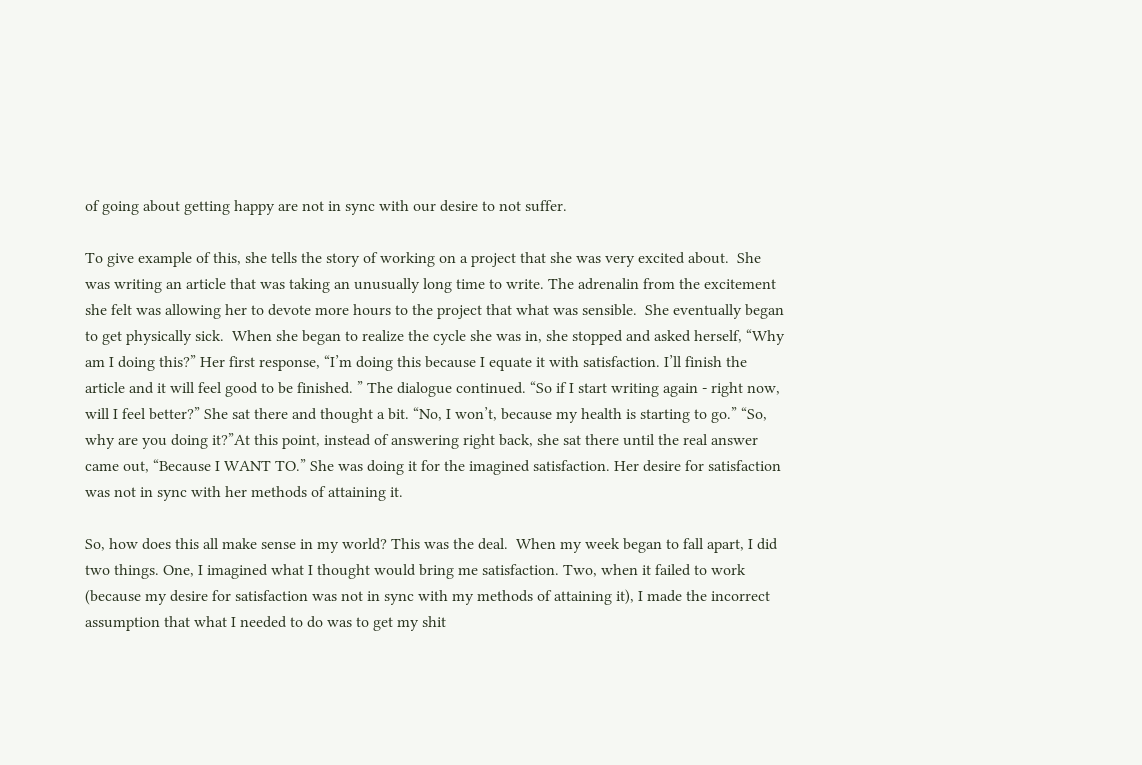of going about getting happy are not in sync with our desire to not suffer.

To give example of this, she tells the story of working on a project that she was very excited about.  She was writing an article that was taking an unusually long time to write. The adrenalin from the excitement she felt was allowing her to devote more hours to the project that what was sensible.  She eventually began to get physically sick.  When she began to realize the cycle she was in, she stopped and asked herself, “Why am I doing this?” Her first response, “I’m doing this because I equate it with satisfaction. I’ll finish the article and it will feel good to be finished. ” The dialogue continued. “So if I start writing again - right now, will I feel better?” She sat there and thought a bit. “No, I won’t, because my health is starting to go.” “So, why are you doing it?”At this point, instead of answering right back, she sat there until the real answer came out, “Because I WANT TO.” She was doing it for the imagined satisfaction. Her desire for satisfaction was not in sync with her methods of attaining it.

So, how does this all make sense in my world? This was the deal.  When my week began to fall apart, I did two things. One, I imagined what I thought would bring me satisfaction. Two, when it failed to work (because my desire for satisfaction was not in sync with my methods of attaining it), I made the incorrect assumption that what I needed to do was to get my shit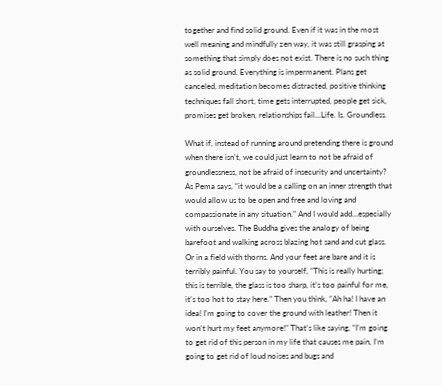together and find solid ground. Even if it was in the most well meaning and mindfully zen way, it was still grasping at something that simply does not exist. There is no such thing as solid ground. Everything is impermanent. Plans get canceled, meditation becomes distracted, positive thinking techniques fall short, time gets interrupted, people get sick, promises get broken, relationships fail...Life. Is. Groundless.

What if, instead of running around pretending there is ground when there isn’t, we could just learn to not be afraid of groundlessness, not be afraid of insecurity and uncertainty? As Pema says, “it would be a calling on an inner strength that would allow us to be open and free and loving and compassionate in any situation.” And I would add…especially with ourselves. The Buddha gives the analogy of being barefoot and walking across blazing hot sand and cut glass. Or in a field with thorns. And your feet are bare and it is terribly painful. You say to yourself, “This is really hurting; this is terrible, the glass is too sharp, it’s too painful for me, it’s too hot to stay here.” Then you think, “Ah ha! I have an idea! I’m going to cover the ground with leather! Then it won’t hurt my feet anymore!” That’s like saying, “I’m going to get rid of this person in my life that causes me pain, I’m going to get rid of loud noises and bugs and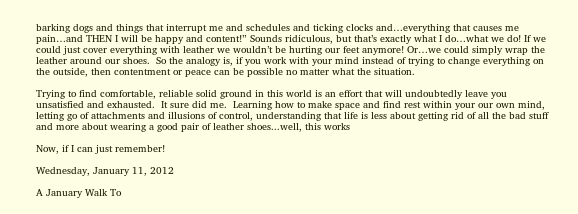barking dogs and things that interrupt me and schedules and ticking clocks and…everything that causes me pain…and THEN I will be happy and content!” Sounds ridiculous, but that’s exactly what I do…what we do! If we could just cover everything with leather we wouldn’t be hurting our feet anymore! Or…we could simply wrap the leather around our shoes.  So the analogy is, if you work with your mind instead of trying to change everything on the outside, then contentment or peace can be possible no matter what the situation.

Trying to find comfortable, reliable solid ground in this world is an effort that will undoubtedly leave you unsatisfied and exhausted.  It sure did me.  Learning how to make space and find rest within your our own mind, letting go of attachments and illusions of control, understanding that life is less about getting rid of all the bad stuff and more about wearing a good pair of leather shoes...well, this works

Now, if I can just remember!

Wednesday, January 11, 2012

A January Walk To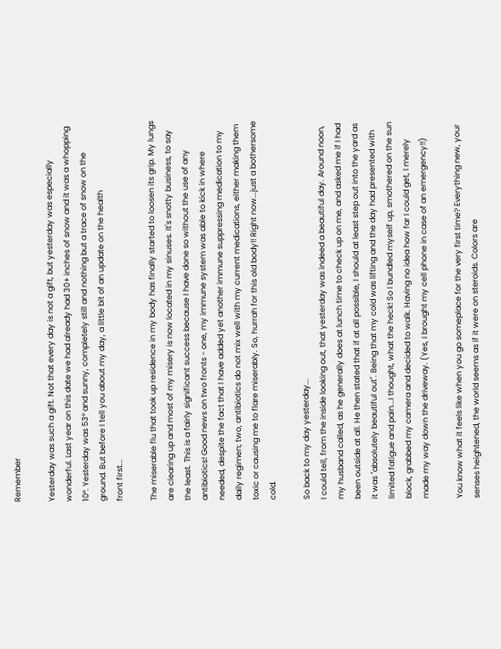Remember

Yesterday was such a gift. Not that every day is not a gift, but yesterday was especially wonderful. Last year on this date we had already had 30+ inches of snow and it was a whopping 10°. Yesterday was 53° and sunny, completely still and nothing but a trace of snow on the ground. But before I tell you about my day, a little bit of an update on the health
front first...

The miserable flu that took up residence in my body has finally started to loosen its grip. My lungs are clearing up and most of my misery is now located in my sinuses. It's snotty business, to say the least. This is a fairly significant success because I have done so without the use of any antibiotics! Good news on two fronts - one, my immune system was able to kick in where needed, despite the fact that I have added yet another immune suppressing medication to my daily regimen; two, antibiotics do not mix well with my current medications, either making them toxic or causing me to flare miserably. So, hurrah for this old body!! Right now...just a bothersome cold.

So back to my day yesterday...
I could tell, from the inside looking out, that yesterday was indeed a beautiful day. Around noon, my husband called, as he generally does at lunch time to check up on me, and asked me if I had been outside at all. He then stated that if at all possible, I should at least step out into the yard as it was "absolutely beautiful out". Being that my cold was lifting and the day had presented with limited fatigue and pain...I thought, what the heck! So I bundled myself up, smothered on the sun block, grabbed my camera and decided to walk. Having no idea how far I could get, I merely made my way down the driveway. (Yes, I brought my cell phone in case of an emergency!!)

You know what it feels like when you go someplace for the very first time? Everything new, your senses heightened, the world seems as if it were on steroids. Colors are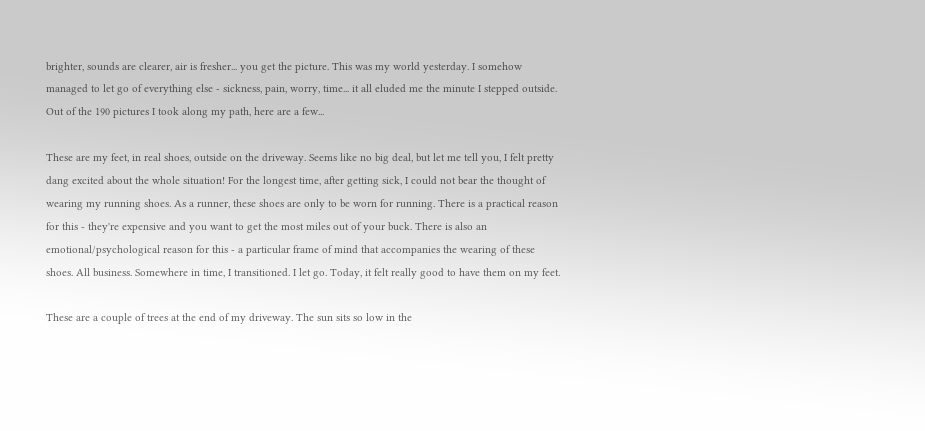brighter, sounds are clearer, air is fresher... you get the picture. This was my world yesterday. I somehow managed to let go of everything else - sickness, pain, worry, time... it all eluded me the minute I stepped outside. Out of the 190 pictures I took along my path, here are a few...

These are my feet, in real shoes, outside on the driveway. Seems like no big deal, but let me tell you, I felt pretty dang excited about the whole situation! For the longest time, after getting sick, I could not bear the thought of wearing my running shoes. As a runner, these shoes are only to be worn for running. There is a practical reason for this - they're expensive and you want to get the most miles out of your buck. There is also an emotional/psychological reason for this - a particular frame of mind that accompanies the wearing of these shoes. All business. Somewhere in time, I transitioned. I let go. Today, it felt really good to have them on my feet.

These are a couple of trees at the end of my driveway. The sun sits so low in the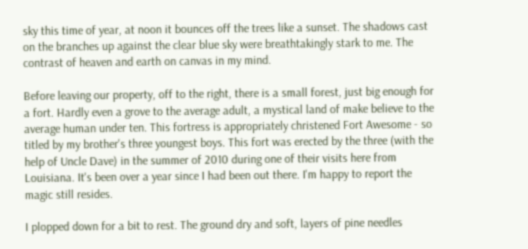sky this time of year, at noon it bounces off the trees like a sunset. The shadows cast on the branches up against the clear blue sky were breathtakingly stark to me. The contrast of heaven and earth on canvas in my mind.

Before leaving our property, off to the right, there is a small forest, just big enough for a fort. Hardly even a grove to the average adult, a mystical land of make believe to the average human under ten. This fortress is appropriately christened Fort Awesome - so titled by my brother's three youngest boys. This fort was erected by the three (with the help of Uncle Dave) in the summer of 2010 during one of their visits here from Louisiana. It's been over a year since I had been out there. I'm happy to report the magic still resides.

I plopped down for a bit to rest. The ground dry and soft, layers of pine needles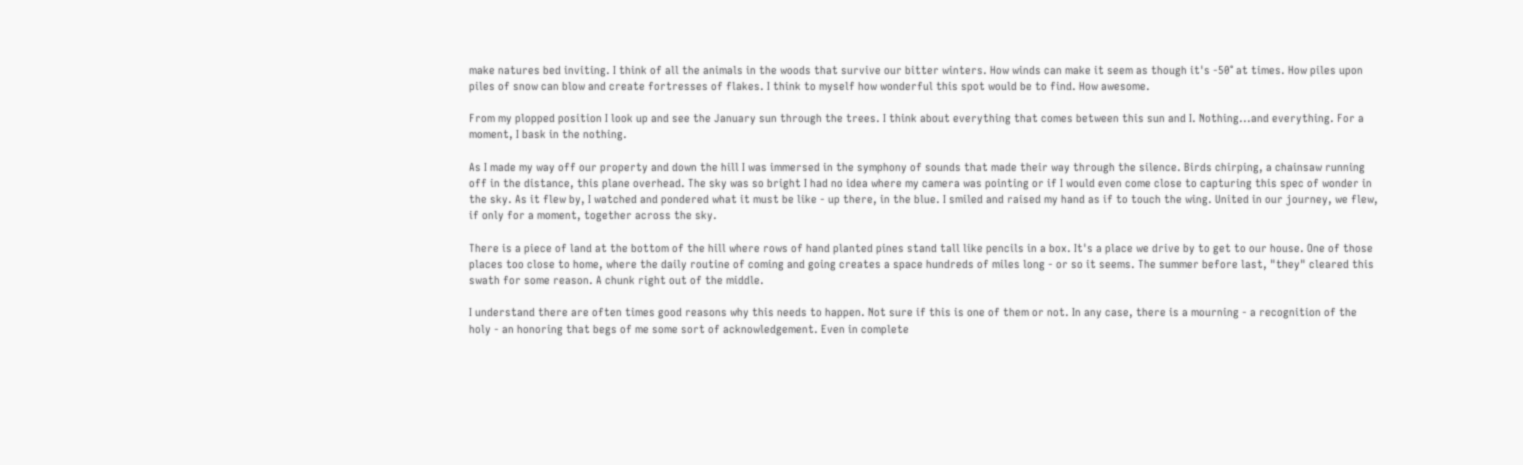make natures bed inviting. I think of all the animals in the woods that survive our bitter winters. How winds can make it seem as though it's -50° at times. How piles upon piles of snow can blow and create fortresses of flakes. I think to myself how wonderful this spot would be to find. How awesome.

From my plopped position I look up and see the January sun through the trees. I think about everything that comes between this sun and I. Nothing...and everything. For a moment, I bask in the nothing.

As I made my way off our property and down the hill I was immersed in the symphony of sounds that made their way through the silence. Birds chirping, a chainsaw running off in the distance, this plane overhead. The sky was so bright I had no idea where my camera was pointing or if I would even come close to capturing this spec of wonder in the sky. As it flew by, I watched and pondered what it must be like - up there, in the blue. I smiled and raised my hand as if to touch the wing. United in our journey, we flew, if only for a moment, together across the sky.

There is a piece of land at the bottom of the hill where rows of hand planted pines stand tall like pencils in a box. It's a place we drive by to get to our house. One of those places too close to home, where the daily routine of coming and going creates a space hundreds of miles long - or so it seems. The summer before last, "they" cleared this swath for some reason. A chunk right out of the middle.

I understand there are often times good reasons why this needs to happen. Not sure if this is one of them or not. In any case, there is a mourning - a recognition of the holy - an honoring that begs of me some sort of acknowledgement. Even in complete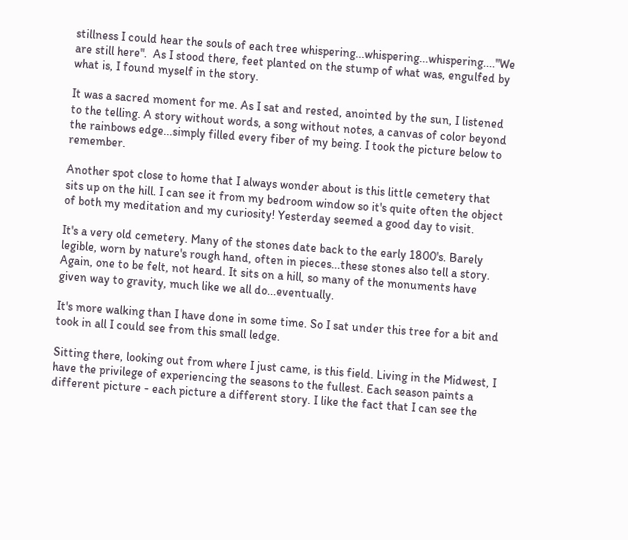stillness I could hear the souls of each tree whispering...whispering...whispering...."We are still here".  As I stood there, feet planted on the stump of what was, engulfed by what is, I found myself in the story.

It was a sacred moment for me. As I sat and rested, anointed by the sun, I listened to the telling. A story without words, a song without notes, a canvas of color beyond the rainbows edge...simply filled every fiber of my being. I took the picture below to remember.

Another spot close to home that I always wonder about is this little cemetery that sits up on the hill. I can see it from my bedroom window so it's quite often the object of both my meditation and my curiosity! Yesterday seemed a good day to visit.

It's a very old cemetery. Many of the stones date back to the early 1800's. Barely legible, worn by nature's rough hand, often in pieces...these stones also tell a story. Again, one to be felt, not heard. It sits on a hill, so many of the monuments have given way to gravity, much like we all do...eventually.

It's more walking than I have done in some time. So I sat under this tree for a bit and took in all I could see from this small ledge.

Sitting there, looking out from where I just came, is this field. Living in the Midwest, I have the privilege of experiencing the seasons to the fullest. Each season paints a different picture - each picture a different story. I like the fact that I can see the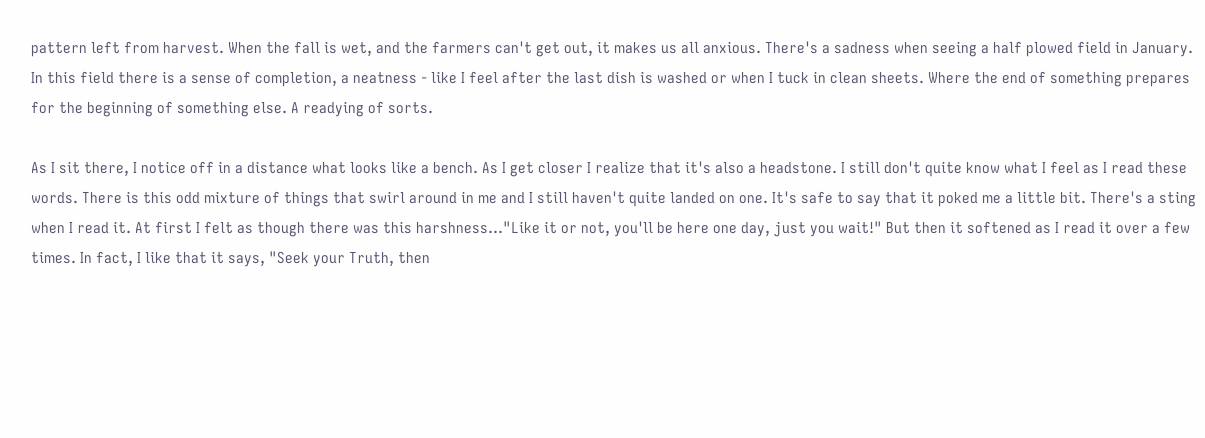pattern left from harvest. When the fall is wet, and the farmers can't get out, it makes us all anxious. There's a sadness when seeing a half plowed field in January. In this field there is a sense of completion, a neatness - like I feel after the last dish is washed or when I tuck in clean sheets. Where the end of something prepares for the beginning of something else. A readying of sorts.

As I sit there, I notice off in a distance what looks like a bench. As I get closer I realize that it's also a headstone. I still don't quite know what I feel as I read these words. There is this odd mixture of things that swirl around in me and I still haven't quite landed on one. It's safe to say that it poked me a little bit. There's a sting when I read it. At first I felt as though there was this harshness..."Like it or not, you'll be here one day, just you wait!" But then it softened as I read it over a few times. In fact, I like that it says, "Seek your Truth, then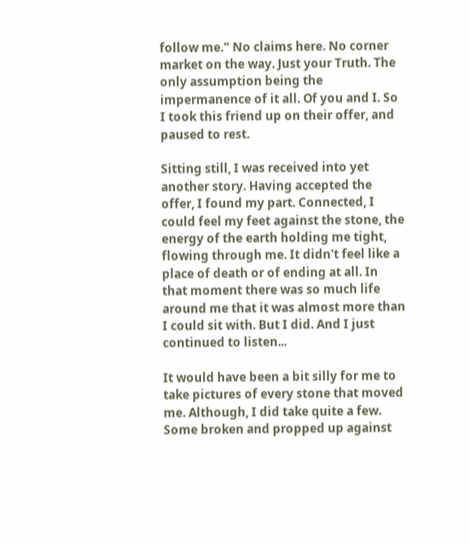follow me." No claims here. No corner market on the way. Just your Truth. The only assumption being the impermanence of it all. Of you and I. So I took this friend up on their offer, and paused to rest.

Sitting still, I was received into yet another story. Having accepted the offer, I found my part. Connected, I could feel my feet against the stone, the energy of the earth holding me tight, flowing through me. It didn't feel like a place of death or of ending at all. In that moment there was so much life around me that it was almost more than I could sit with. But I did. And I just continued to listen...

It would have been a bit silly for me to take pictures of every stone that moved me. Although, I did take quite a few. Some broken and propped up against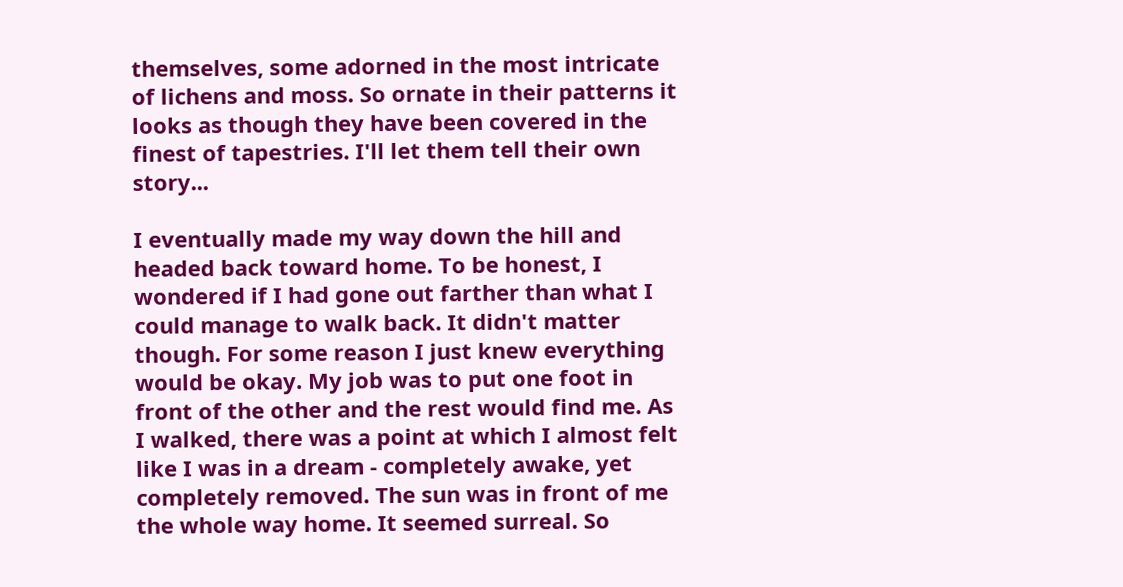themselves, some adorned in the most intricate of lichens and moss. So ornate in their patterns it looks as though they have been covered in the finest of tapestries. I'll let them tell their own story...

I eventually made my way down the hill and headed back toward home. To be honest, I wondered if I had gone out farther than what I could manage to walk back. It didn't matter though. For some reason I just knew everything would be okay. My job was to put one foot in front of the other and the rest would find me. As I walked, there was a point at which I almost felt like I was in a dream - completely awake, yet completely removed. The sun was in front of me the whole way home. It seemed surreal. So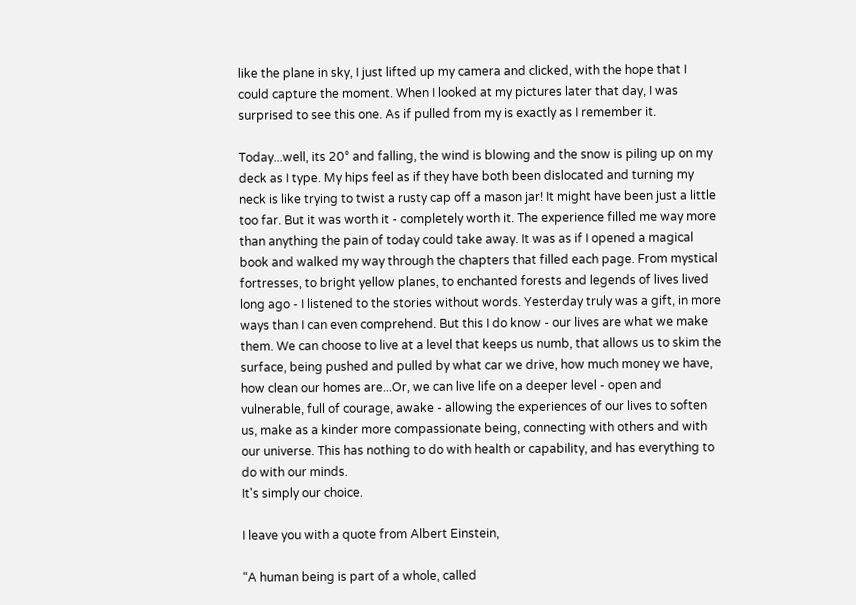like the plane in sky, I just lifted up my camera and clicked, with the hope that I could capture the moment. When I looked at my pictures later that day, I was surprised to see this one. As if pulled from my is exactly as I remember it.

Today...well, its 20° and falling, the wind is blowing and the snow is piling up on my deck as I type. My hips feel as if they have both been dislocated and turning my neck is like trying to twist a rusty cap off a mason jar! It might have been just a little too far. But it was worth it - completely worth it. The experience filled me way more than anything the pain of today could take away. It was as if I opened a magical book and walked my way through the chapters that filled each page. From mystical fortresses, to bright yellow planes, to enchanted forests and legends of lives lived long ago - I listened to the stories without words. Yesterday truly was a gift, in more ways than I can even comprehend. But this I do know - our lives are what we make them. We can choose to live at a level that keeps us numb, that allows us to skim the surface, being pushed and pulled by what car we drive, how much money we have, how clean our homes are...Or, we can live life on a deeper level - open and vulnerable, full of courage, awake - allowing the experiences of our lives to soften us, make as a kinder more compassionate being, connecting with others and with our universe. This has nothing to do with health or capability, and has everything to do with our minds.
It's simply our choice.

I leave you with a quote from Albert Einstein,

“A human being is part of a whole, called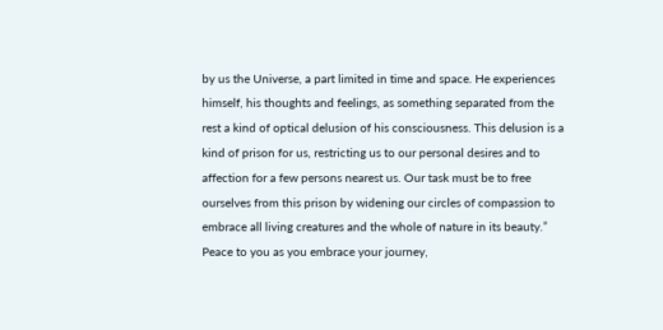by us the Universe, a part limited in time and space. He experiences himself, his thoughts and feelings, as something separated from the rest a kind of optical delusion of his consciousness. This delusion is a kind of prison for us, restricting us to our personal desires and to affection for a few persons nearest us. Our task must be to free ourselves from this prison by widening our circles of compassion to embrace all living creatures and the whole of nature in its beauty.”
Peace to you as you embrace your journey,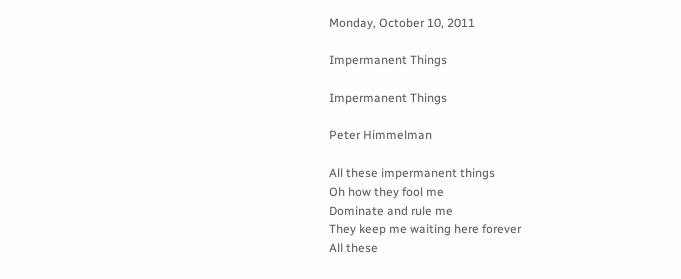Monday, October 10, 2011

Impermanent Things

Impermanent Things

Peter Himmelman

All these impermanent things
Oh how they fool me
Dominate and rule me
They keep me waiting here forever
All these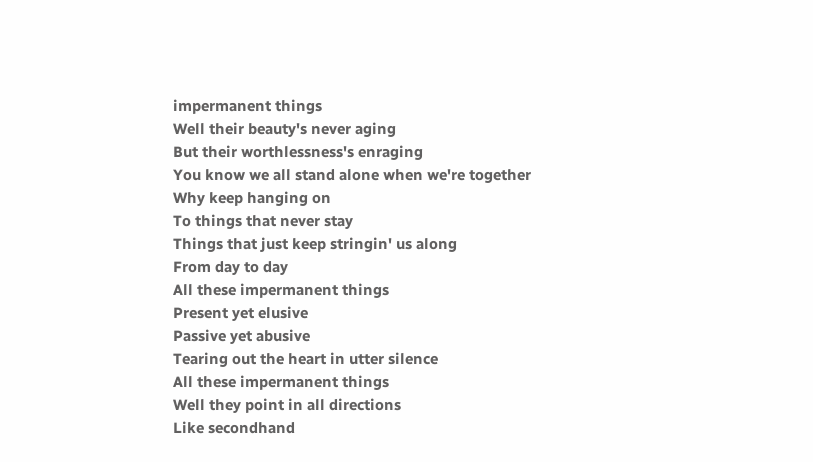impermanent things
Well their beauty's never aging
But their worthlessness's enraging
You know we all stand alone when we're together
Why keep hanging on
To things that never stay
Things that just keep stringin' us along
From day to day
All these impermanent things
Present yet elusive
Passive yet abusive
Tearing out the heart in utter silence
All these impermanent things
Well they point in all directions
Like secondhand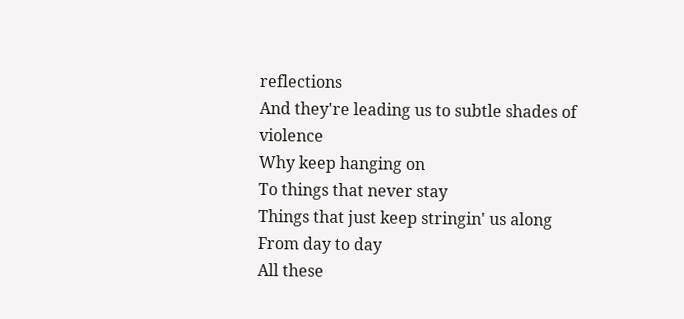reflections
And they're leading us to subtle shades of violence
Why keep hanging on
To things that never stay
Things that just keep stringin' us along
From day to day
All these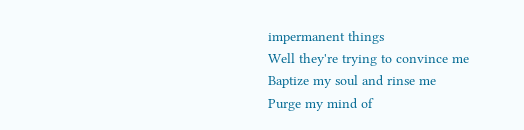impermanent things
Well they're trying to convince me
Baptize my soul and rinse me
Purge my mind of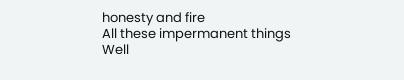honesty and fire
All these impermanent things
Well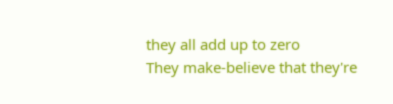they all add up to zero
They make-believe that they're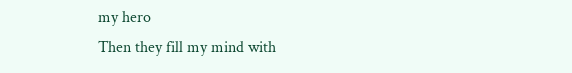my hero
Then they fill my mind with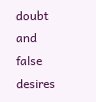doubt and false desires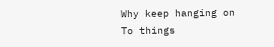Why keep hanging on
To things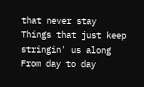that never stay
Things that just keep stringin' us along
From day to day